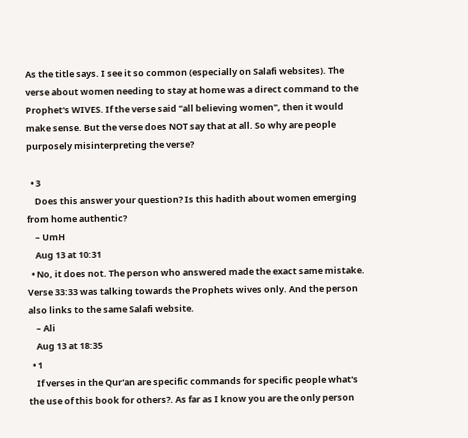As the title says. I see it so common (especially on Salafi websites). The verse about women needing to stay at home was a direct command to the Prophet's WIVES. If the verse said "all believing women", then it would make sense. But the verse does NOT say that at all. So why are people purposely misinterpreting the verse?

  • 3
    Does this answer your question? Is this hadith about women emerging from home authentic?
    – UmH
    Aug 13 at 10:31
  • No, it does not. The person who answered made the exact same mistake. Verse 33:33 was talking towards the Prophets wives only. And the person also links to the same Salafi website.
    – Ali
    Aug 13 at 18:35
  • 1
    If verses in the Qur'an are specific commands for specific people what's the use of this book for others?. As far as I know you are the only person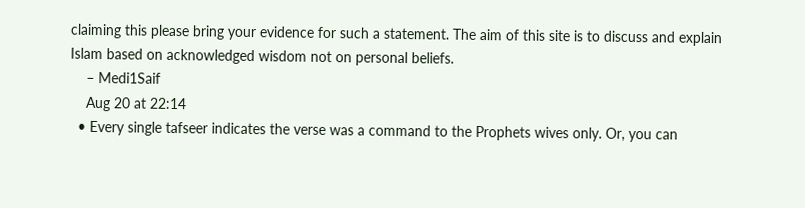claiming this please bring your evidence for such a statement. The aim of this site is to discuss and explain Islam based on acknowledged wisdom not on personal beliefs.
    – Medi1Saif
    Aug 20 at 22:14
  • Every single tafseer indicates the verse was a command to the Prophets wives only. Or, you can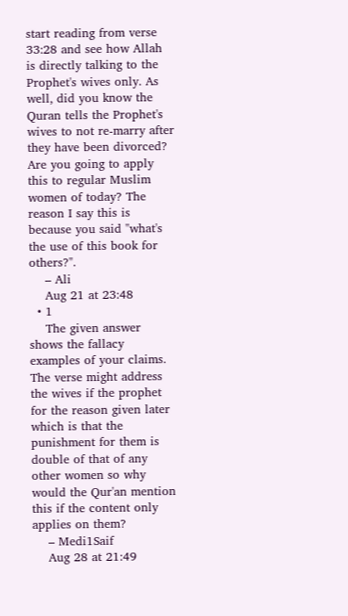start reading from verse 33:28 and see how Allah is directly talking to the Prophet's wives only. As well, did you know the Quran tells the Prophet's wives to not re-marry after they have been divorced? Are you going to apply this to regular Muslim women of today? The reason I say this is because you said "what's the use of this book for others?".
    – Ali
    Aug 21 at 23:48
  • 1
    The given answer shows the fallacy examples of your claims. The verse might address the wives if the prophet for the reason given later which is that the punishment for them is double of that of any other women so why would the Qur'an mention this if the content only applies on them?
    – Medi1Saif
    Aug 28 at 21:49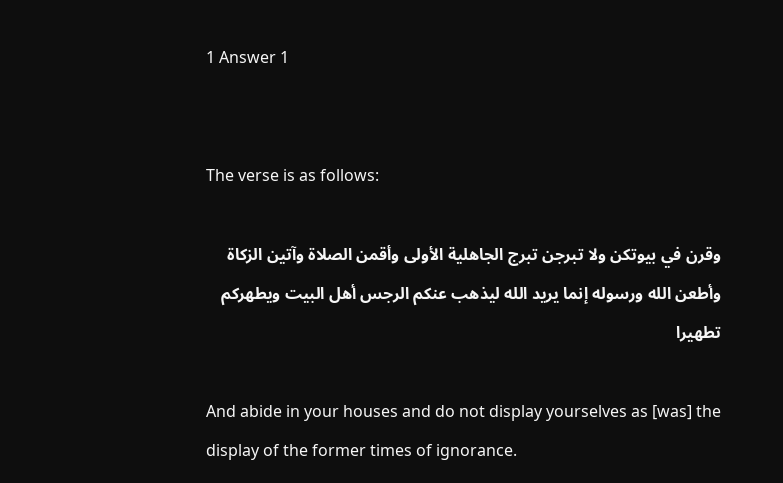1 Answer 1


The verse is as follows:

وقرن في بيوتكن ولا تبرجن تبرج الجاهلية الأولى وأقمن الصلاة وآتين الزكاة وأطعن الله ورسوله إنما يريد الله ليذهب عنكم الرجس أهل البيت ويطهركم تطهيرا

And abide in your houses and do not display yourselves as [was] the display of the former times of ignorance.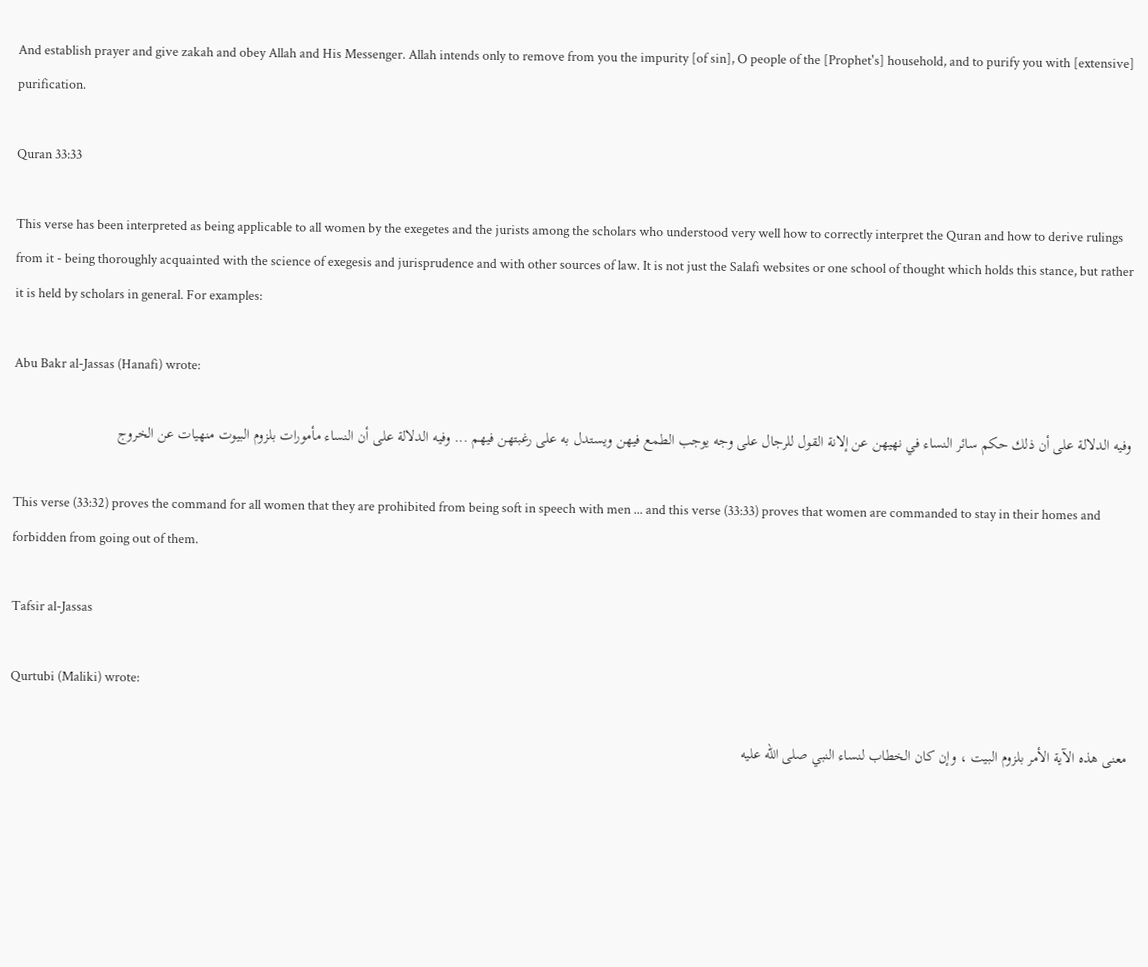And establish prayer and give zakah and obey Allah and His Messenger. Allah intends only to remove from you the impurity [of sin], O people of the [Prophet's] household, and to purify you with [extensive] purification.

Quran 33:33

This verse has been interpreted as being applicable to all women by the exegetes and the jurists among the scholars who understood very well how to correctly interpret the Quran and how to derive rulings from it - being thoroughly acquainted with the science of exegesis and jurisprudence and with other sources of law. It is not just the Salafi websites or one school of thought which holds this stance, but rather it is held by scholars in general. For examples:

Abu Bakr al-Jassas (Hanafi) wrote:

وفيه الدلالة على أن ذلك حكم سائر النساء في نهيهن عن إلانة القول للرجال على وجه يوجب الطمع فيهن ويستدل به على رغبتهن فيهم ... وفيه الدلالة على أن النساء مأمورات بلزوم البيوت منهيات عن الخروج

This verse (33:32) proves the command for all women that they are prohibited from being soft in speech with men ... and this verse (33:33) proves that women are commanded to stay in their homes and forbidden from going out of them.

Tafsir al-Jassas

Qurtubi (Maliki) wrote:

معنى هذه الآية الأمر بلزوم البيت ، وإن كان الخطاب لنساء النبي صلى الله عليه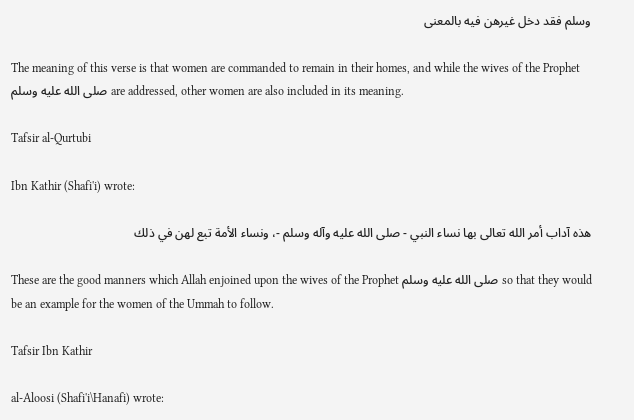وسلم فقد دخل غيرهن فيه بالمعنى

The meaning of this verse is that women are commanded to remain in their homes, and while the wives of the Prophet صلى الله عليه وسلم are addressed, other women are also included in its meaning.

Tafsir al-Qurtubi

Ibn Kathir (Shafi'i) wrote:

هذه آداب أمر الله تعالى بها نساء النبي - صلى الله عليه وآله وسلم -، ونساء الأمة تبع لهن في ذلك

These are the good manners which Allah enjoined upon the wives of the Prophet صلى الله عليه وسلم so that they would be an example for the women of the Ummah to follow.

Tafsir Ibn Kathir

al-Aloosi (Shafi'i\Hanafi) wrote: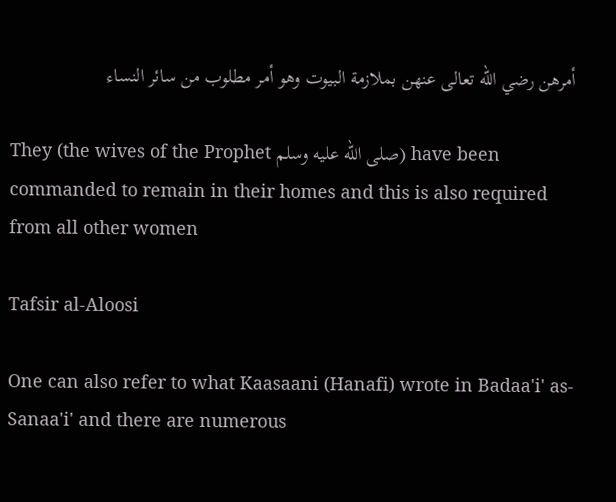أمرهن رضي الله تعالى عنهن بملازمة البيوت وهو أمر مطلوب من سائر النساء

They (the wives of the Prophet صلى الله عليه وسلم) have been commanded to remain in their homes and this is also required from all other women

Tafsir al-Aloosi

One can also refer to what Kaasaani (Hanafi) wrote in Badaa'i' as-Sanaa'i' and there are numerous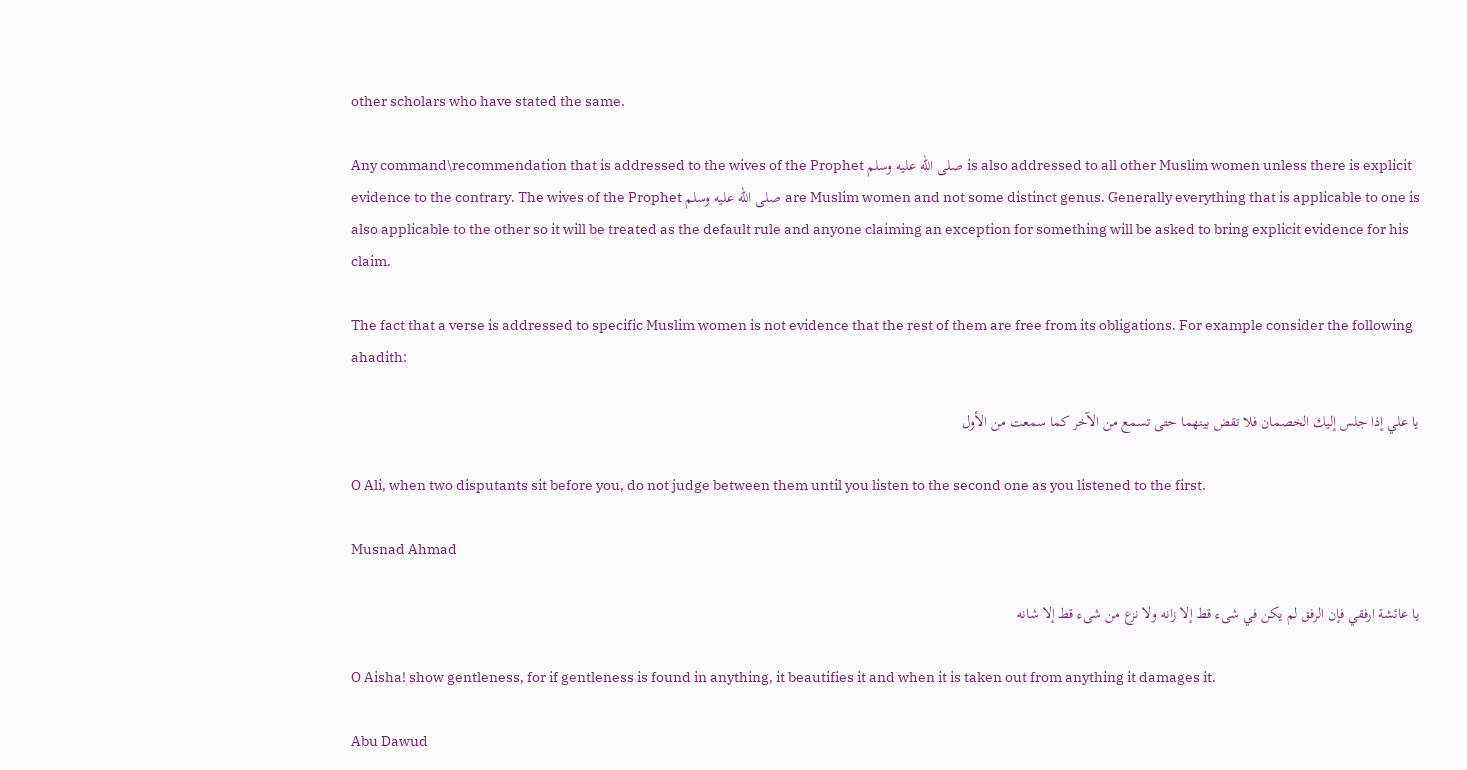other scholars who have stated the same.

Any command\recommendation that is addressed to the wives of the Prophet صلى الله عليه وسلم is also addressed to all other Muslim women unless there is explicit evidence to the contrary. The wives of the Prophet صلى الله عليه وسلم are Muslim women and not some distinct genus. Generally everything that is applicable to one is also applicable to the other so it will be treated as the default rule and anyone claiming an exception for something will be asked to bring explicit evidence for his claim.

The fact that a verse is addressed to specific Muslim women is not evidence that the rest of them are free from its obligations. For example consider the following ahadith:

يا علي إذا جلس إليك الخصمان فلا تقض بينهما حتى تسمع من الآخر كما سمعت من الأول

O Ali, when two disputants sit before you, do not judge between them until you listen to the second one as you listened to the first.

Musnad Ahmad

يا عائشة ارفقي فإن الرفق لم يكن في شىء قط إلا زانه ولا نزع من شىء قط إلا شانه

O Aisha! show gentleness, for if gentleness is found in anything, it beautifies it and when it is taken out from anything it damages it.

Abu Dawud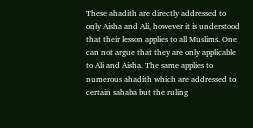These ahadith are directly addressed to only Aisha and Ali, however it is understood that their lesson applies to all Muslims. One can not argue that they are only applicable to Ali and Aisha. The same applies to numerous ahadith which are addressed to certain sahaba but the ruling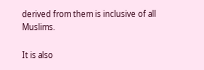derived from them is inclusive of all Muslims.

It is also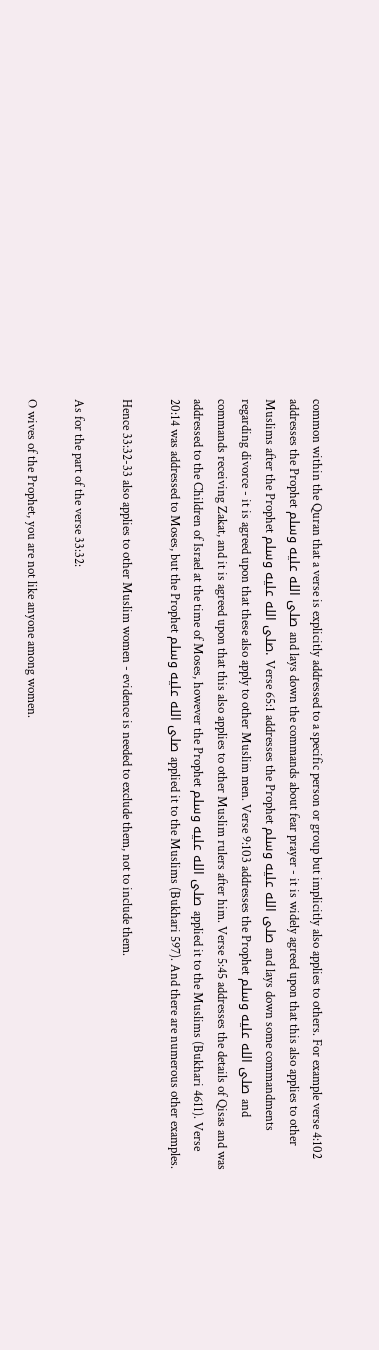common within the Quran that a verse is explicitly addressed to a specific person or group but implicitly also applies to others. For example verse 4:102 addresses the Prophet صلى الله عليه وسلم and lays down the commands about fear prayer - it is widely agreed upon that this also applies to other Muslims after the Prophet صلى الله عليه وسلم. Verse 65:1 addresses the Prophet صلى الله عليه وسلم and lays down some commandments regarding divorce - it is agreed upon that these also apply to other Muslim men. Verse 9:103 addresses the Prophet صلى الله عليه وسلم and commands receiving Zakat, and it is agreed upon that this also applies to other Muslim rulers after him. Verse 5:45 addresses the details of Qisas and was addressed to the Children of Israel at the time of Moses, however the Prophet صلى الله عليه وسلم applied it to the Muslims (Bukhari 4611). Verse 20:14 was addressed to Moses, but the Prophet صلى الله عليه وسلم applied it to the Muslims (Bukhari 597). And there are numerous other examples.

Hence 33:32-33 also applies to other Muslim women - evidence is needed to exclude them, not to include them.

As for the part of the verse 33:32:

O wives of the Prophet, you are not like anyone among women.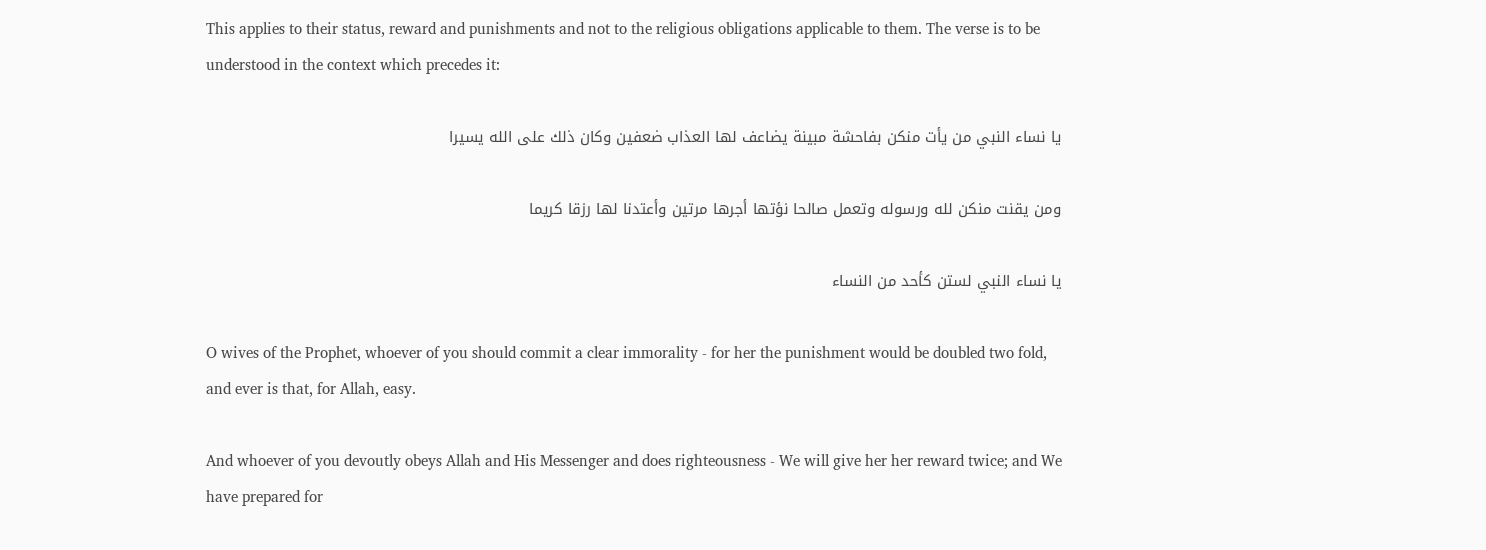This applies to their status, reward and punishments and not to the religious obligations applicable to them. The verse is to be understood in the context which precedes it:

يا نساء النبي من يأت منكن بفاحشة مبينة يضاعف لها العذاب ضعفين وكان ذلك على الله يسيرا

ومن يقنت منكن لله ورسوله وتعمل صالحا نؤتها أجرها مرتين وأعتدنا لها رزقا كريما

يا نساء النبي لستن كأحد من النساء

O wives of the Prophet, whoever of you should commit a clear immorality - for her the punishment would be doubled two fold, and ever is that, for Allah, easy.

And whoever of you devoutly obeys Allah and His Messenger and does righteousness - We will give her her reward twice; and We have prepared for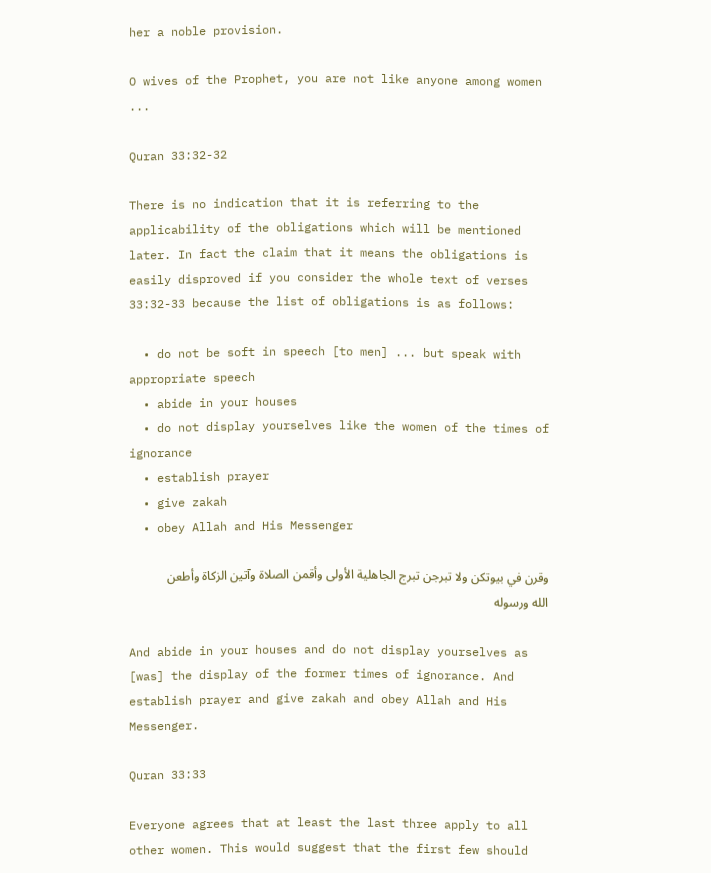her a noble provision.

O wives of the Prophet, you are not like anyone among women ...

Quran 33:32-32

There is no indication that it is referring to the applicability of the obligations which will be mentioned later. In fact the claim that it means the obligations is easily disproved if you consider the whole text of verses 33:32-33 because the list of obligations is as follows:

  • do not be soft in speech [to men] ... but speak with appropriate speech
  • abide in your houses
  • do not display yourselves like the women of the times of ignorance
  • establish prayer
  • give zakah
  • obey Allah and His Messenger

وقرن في بيوتكن ولا تبرجن تبرج الجاهلية الأولى وأقمن الصلاة وآتين الزكاة وأطعن الله ورسوله

And abide in your houses and do not display yourselves as [was] the display of the former times of ignorance. And establish prayer and give zakah and obey Allah and His Messenger.

Quran 33:33

Everyone agrees that at least the last three apply to all other women. This would suggest that the first few should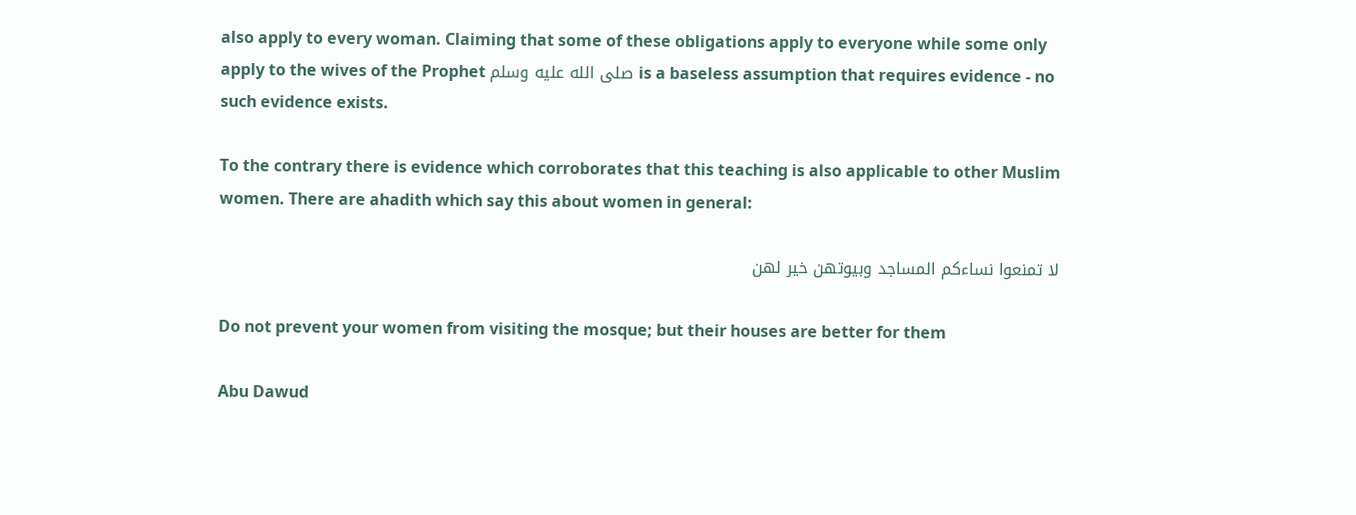also apply to every woman. Claiming that some of these obligations apply to everyone while some only apply to the wives of the Prophet صلى الله عليه وسلم is a baseless assumption that requires evidence - no such evidence exists.

To the contrary there is evidence which corroborates that this teaching is also applicable to other Muslim women. There are ahadith which say this about women in general:

لا تمنعوا نساءكم المساجد وبيوتهن خير لهن

Do not prevent your women from visiting the mosque; but their houses are better for them

Abu Dawud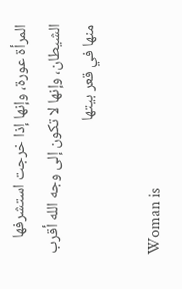المرأة عورة، وإنها إذا خرجت استشرفها الشيطان، وإنها لا تكون إلى وجه الله أقرب منها في قعر بيتها

Woman is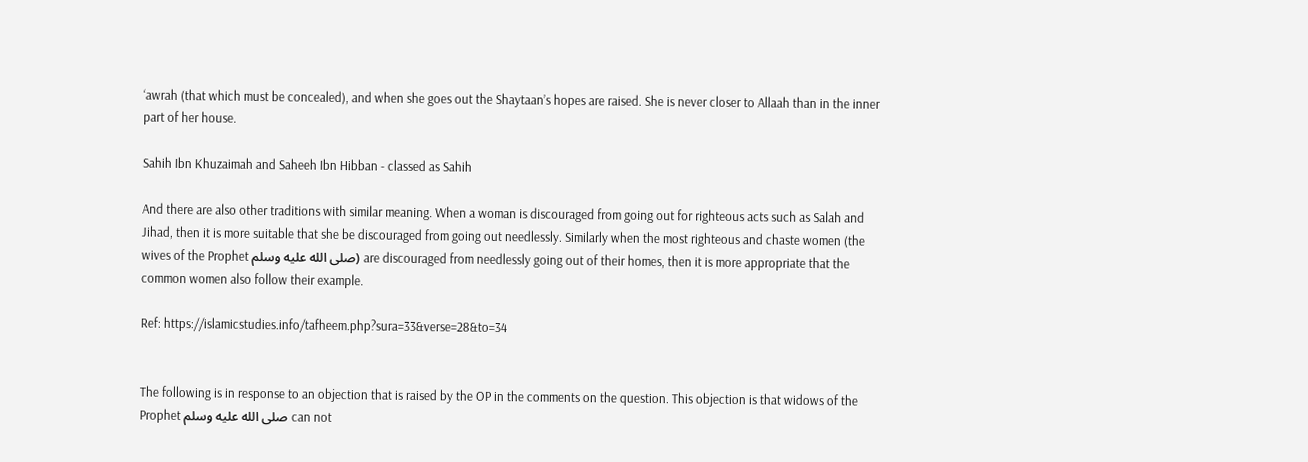‘awrah (that which must be concealed), and when she goes out the Shaytaan’s hopes are raised. She is never closer to Allaah than in the inner part of her house.

Sahih Ibn Khuzaimah and Saheeh Ibn Hibban - classed as Sahih

And there are also other traditions with similar meaning. When a woman is discouraged from going out for righteous acts such as Salah and Jihad, then it is more suitable that she be discouraged from going out needlessly. Similarly when the most righteous and chaste women (the wives of the Prophet صلى الله عليه وسلم) are discouraged from needlessly going out of their homes, then it is more appropriate that the common women also follow their example.

Ref: https://islamicstudies.info/tafheem.php?sura=33&verse=28&to=34


The following is in response to an objection that is raised by the OP in the comments on the question. This objection is that widows of the Prophet صلى الله عليه وسلم can not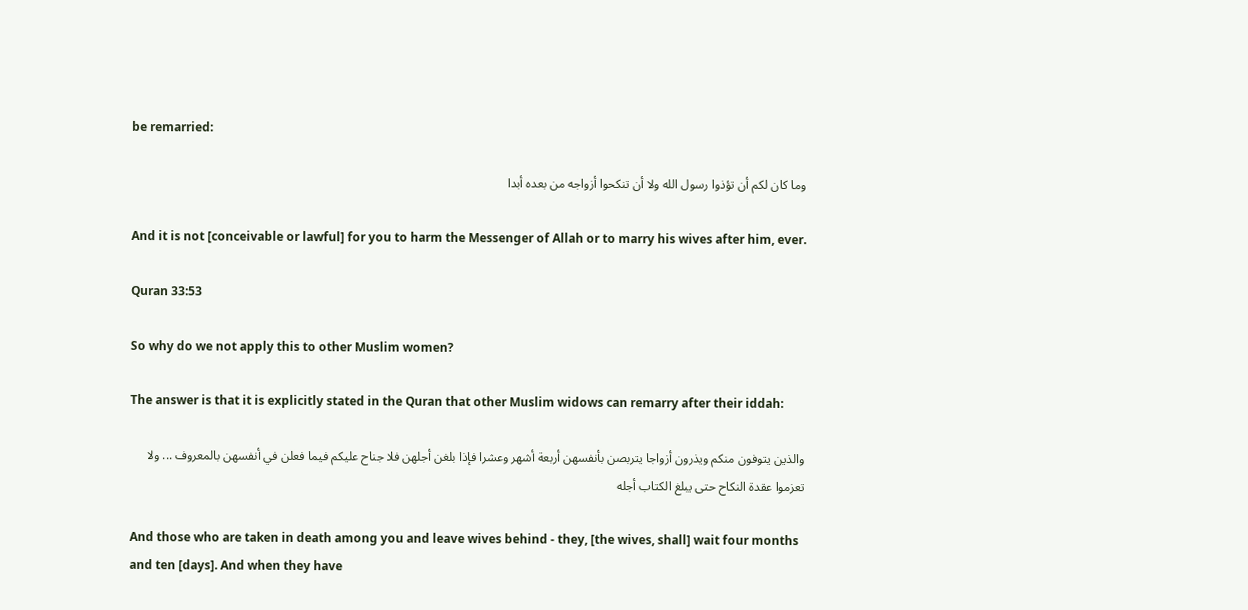be remarried:

وما كان لكم أن تؤذوا رسول الله ولا أن تنكحوا أزواجه من بعده أبدا

And it is not [conceivable or lawful] for you to harm the Messenger of Allah or to marry his wives after him, ever.

Quran 33:53

So why do we not apply this to other Muslim women?

The answer is that it is explicitly stated in the Quran that other Muslim widows can remarry after their iddah:

والذين يتوفون منكم ويذرون أزواجا يتربصن بأنفسهن أربعة أشهر وعشرا فإذا بلغن أجلهن فلا جناح عليكم فيما فعلن في أنفسهن بالمعروف ... ولا تعزموا عقدة النكاح حتى يبلغ الكتاب أجله

And those who are taken in death among you and leave wives behind - they, [the wives, shall] wait four months and ten [days]. And when they have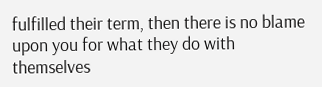fulfilled their term, then there is no blame upon you for what they do with themselves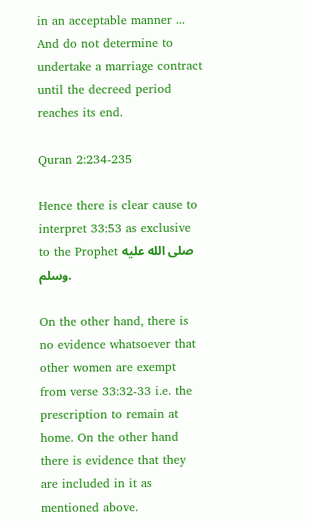in an acceptable manner ... And do not determine to undertake a marriage contract until the decreed period reaches its end.

Quran 2:234-235

Hence there is clear cause to interpret 33:53 as exclusive to the Prophet صلى الله عليه وسلم.

On the other hand, there is no evidence whatsoever that other women are exempt from verse 33:32-33 i.e. the prescription to remain at home. On the other hand there is evidence that they are included in it as mentioned above.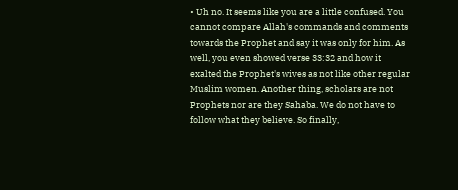• Uh no. It seems like you are a little confused. You cannot compare Allah's commands and comments towards the Prophet and say it was only for him. As well, you even showed verse 33:32 and how it exalted the Prophet's wives as not like other regular Muslim women. Another thing, scholars are not Prophets nor are they Sahaba. We do not have to follow what they believe. So finally,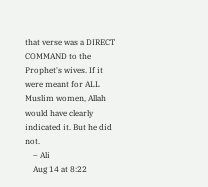that verse was a DIRECT COMMAND to the Prophet's wives. If it were meant for ALL Muslim women, Allah would have clearly indicated it. But he did not.
    – Ali
    Aug 14 at 8:22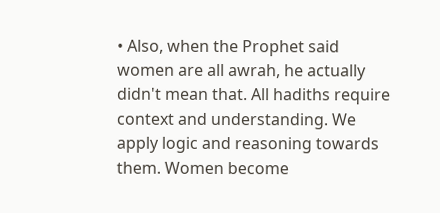• Also, when the Prophet said women are all awrah, he actually didn't mean that. All hadiths require context and understanding. We apply logic and reasoning towards them. Women become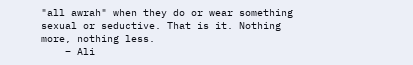"all awrah" when they do or wear something sexual or seductive. That is it. Nothing more, nothing less.
    – Ali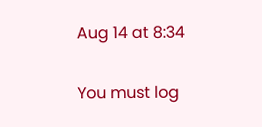Aug 14 at 8:34

You must log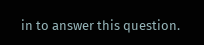in to answer this question.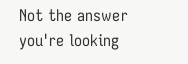Not the answer you're looking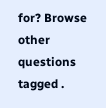for? Browse other questions tagged .